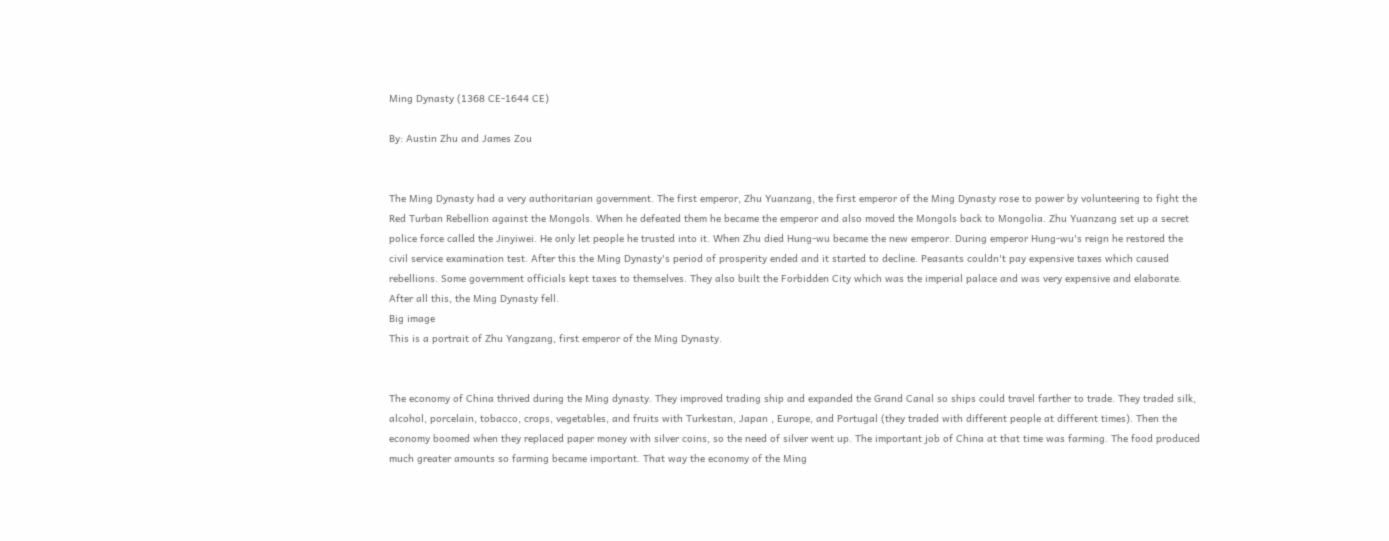Ming Dynasty (1368 CE-1644 CE)

By: Austin Zhu and James Zou


The Ming Dynasty had a very authoritarian government. The first emperor, Zhu Yuanzang, the first emperor of the Ming Dynasty rose to power by volunteering to fight the Red Turban Rebellion against the Mongols. When he defeated them he became the emperor and also moved the Mongols back to Mongolia. Zhu Yuanzang set up a secret police force called the Jinyiwei. He only let people he trusted into it. When Zhu died Hung-wu became the new emperor. During emperor Hung-wu's reign he restored the civil service examination test. After this the Ming Dynasty's period of prosperity ended and it started to decline. Peasants couldn't pay expensive taxes which caused rebellions. Some government officials kept taxes to themselves. They also built the Forbidden City which was the imperial palace and was very expensive and elaborate. After all this, the Ming Dynasty fell.
Big image
This is a portrait of Zhu Yangzang, first emperor of the Ming Dynasty.


The economy of China thrived during the Ming dynasty. They improved trading ship and expanded the Grand Canal so ships could travel farther to trade. They traded silk, alcohol, porcelain, tobacco, crops, vegetables, and fruits with Turkestan, Japan , Europe, and Portugal (they traded with different people at different times). Then the economy boomed when they replaced paper money with silver coins, so the need of silver went up. The important job of China at that time was farming. The food produced much greater amounts so farming became important. That way the economy of the Ming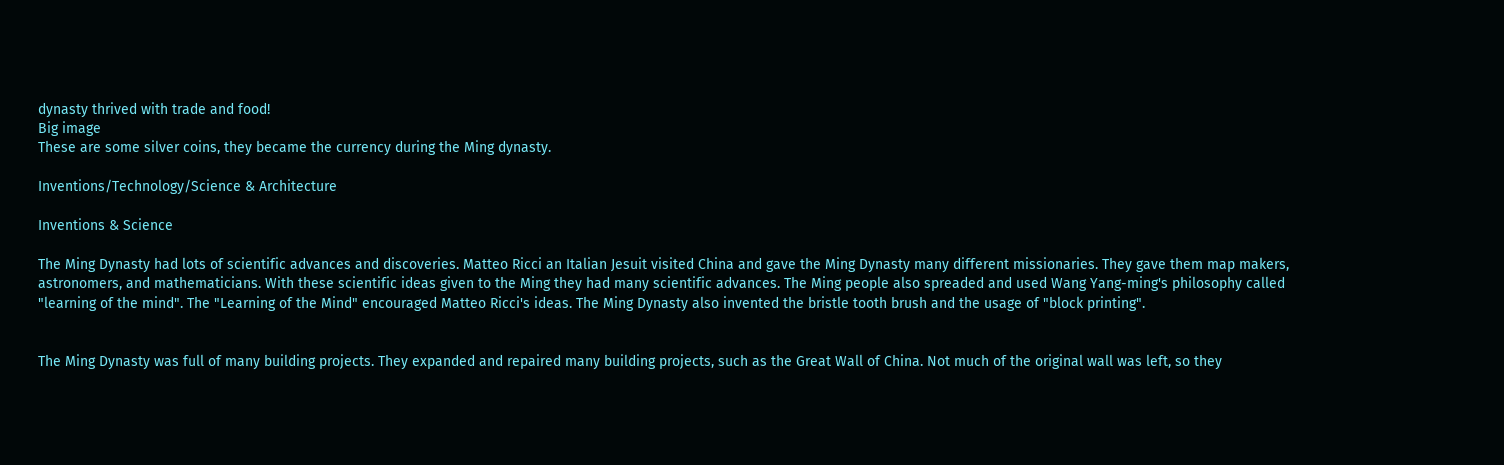dynasty thrived with trade and food!
Big image
These are some silver coins, they became the currency during the Ming dynasty.

Inventions/Technology/Science & Architecture

Inventions & Science

The Ming Dynasty had lots of scientific advances and discoveries. Matteo Ricci an Italian Jesuit visited China and gave the Ming Dynasty many different missionaries. They gave them map makers, astronomers, and mathematicians. With these scientific ideas given to the Ming they had many scientific advances. The Ming people also spreaded and used Wang Yang-ming's philosophy called "learning of the mind". The "Learning of the Mind" encouraged Matteo Ricci's ideas. The Ming Dynasty also invented the bristle tooth brush and the usage of "block printing".


The Ming Dynasty was full of many building projects. They expanded and repaired many building projects, such as the Great Wall of China. Not much of the original wall was left, so they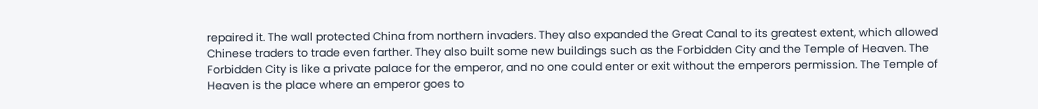repaired it. The wall protected China from northern invaders. They also expanded the Great Canal to its greatest extent, which allowed Chinese traders to trade even farther. They also built some new buildings such as the Forbidden City and the Temple of Heaven. The Forbidden City is like a private palace for the emperor, and no one could enter or exit without the emperors permission. The Temple of Heaven is the place where an emperor goes to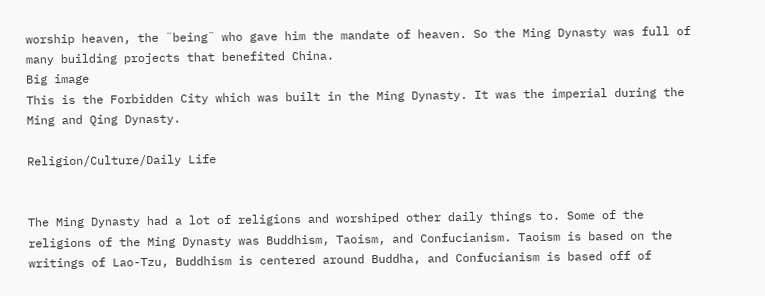worship heaven, the ¨being¨ who gave him the mandate of heaven. So the Ming Dynasty was full of many building projects that benefited China.
Big image
This is the Forbidden City which was built in the Ming Dynasty. It was the imperial during the Ming and Qing Dynasty.

Religion/Culture/Daily Life


The Ming Dynasty had a lot of religions and worshiped other daily things to. Some of the religions of the Ming Dynasty was Buddhism, Taoism, and Confucianism. Taoism is based on the writings of Lao-Tzu, Buddhism is centered around Buddha, and Confucianism is based off of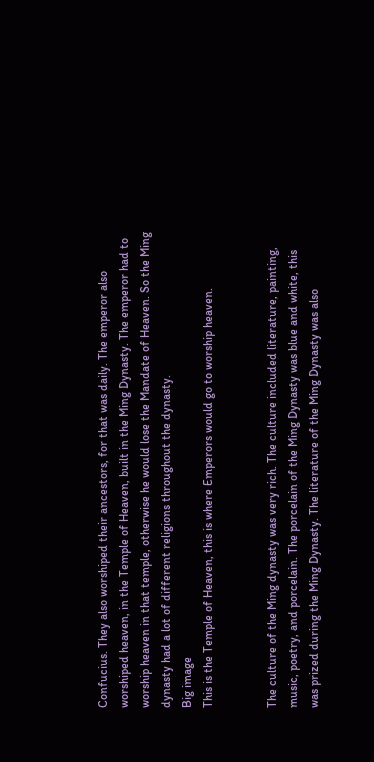Confucius. They also worshiped their ancestors, for that was daily. The emperor also worshiped heaven, in the Temple of Heaven, built in the Ming Dynasty. The emperor had to worship heaven in that temple, otherwise he would lose the Mandate of Heaven. So the Ming dynasty had a lot of different religions throughout the dynasty.
Big image
This is the Temple of Heaven, this is where Emperors would go to worship heaven.


The culture of the Ming dynasty was very rich. The culture included literature, painting, music, poetry, and porcelain. The porcelain of the Ming Dynasty was blue and white, this was prized during the Ming Dynasty. The literature of the Ming Dynasty was also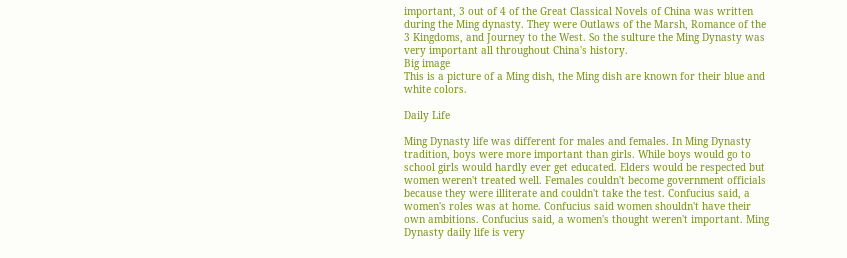important, 3 out of 4 of the Great Classical Novels of China was written during the Ming dynasty. They were Outlaws of the Marsh, Romance of the 3 Kingdoms, and Journey to the West. So the sulture the Ming Dynasty was very important all throughout China's history.
Big image
This is a picture of a Ming dish, the Ming dish are known for their blue and white colors.

Daily Life

Ming Dynasty life was different for males and females. In Ming Dynasty tradition, boys were more important than girls. While boys would go to school girls would hardly ever get educated. Elders would be respected but women weren't treated well. Females couldn't become government officials because they were illiterate and couldn't take the test. Confucius said, a women's roles was at home. Confucius said women shouldn't have their own ambitions. Confucius said, a women's thought weren't important. Ming Dynasty daily life is very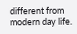different from modern day life.